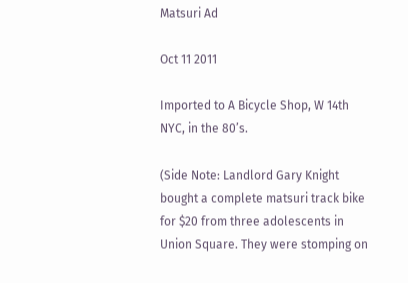Matsuri Ad

Oct 11 2011

Imported to A Bicycle Shop, W 14th NYC, in the 80’s.

(Side Note: Landlord Gary Knight bought a complete matsuri track bike for $20 from three adolescents in Union Square. They were stomping on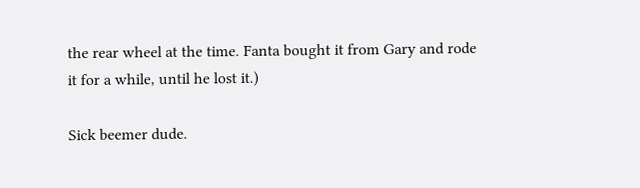the rear wheel at the time. Fanta bought it from Gary and rode it for a while, until he lost it.)

Sick beemer dude.